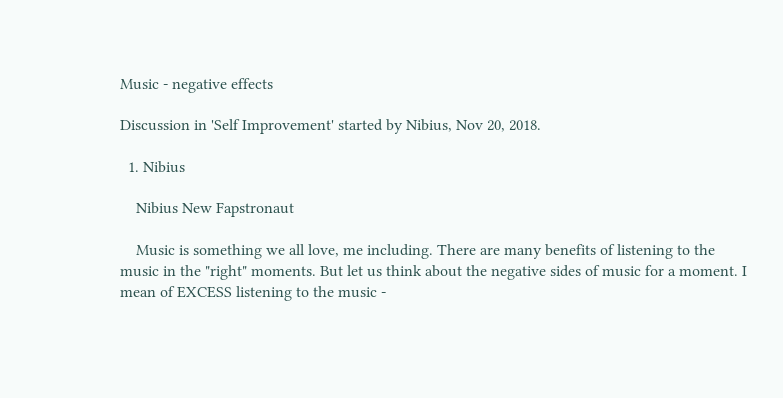Music - negative effects

Discussion in 'Self Improvement' started by Nibius, Nov 20, 2018.

  1. Nibius

    Nibius New Fapstronaut

    Music is something we all love, me including. There are many benefits of listening to the music in the "right" moments. But let us think about the negative sides of music for a moment. I mean of EXCESS listening to the music -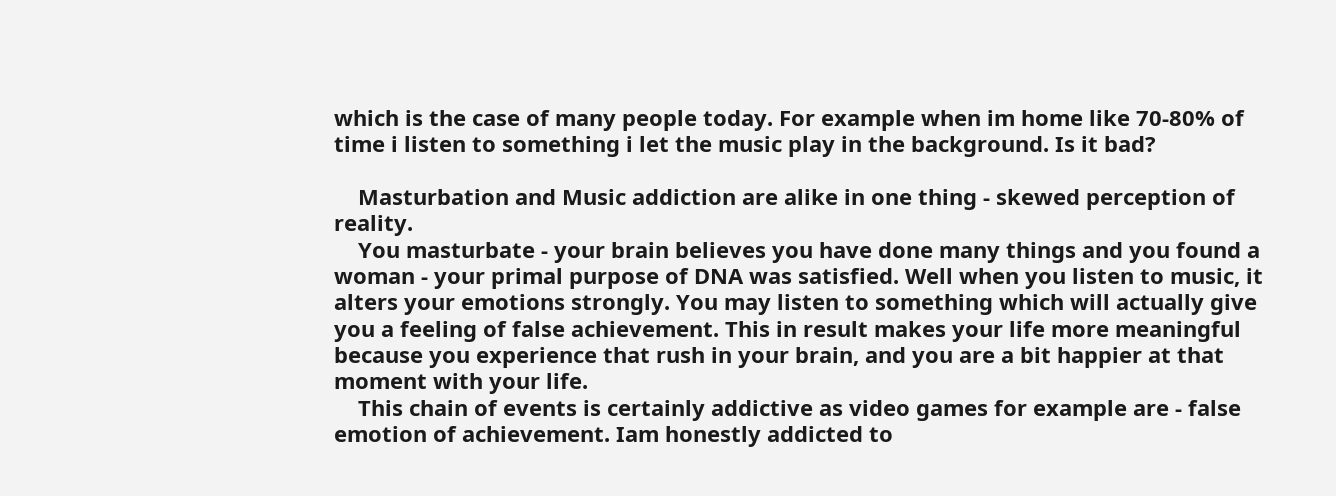which is the case of many people today. For example when im home like 70-80% of time i listen to something i let the music play in the background. Is it bad?

    Masturbation and Music addiction are alike in one thing - skewed perception of reality.
    You masturbate - your brain believes you have done many things and you found a woman - your primal purpose of DNA was satisfied. Well when you listen to music, it alters your emotions strongly. You may listen to something which will actually give you a feeling of false achievement. This in result makes your life more meaningful because you experience that rush in your brain, and you are a bit happier at that moment with your life.
    This chain of events is certainly addictive as video games for example are - false emotion of achievement. Iam honestly addicted to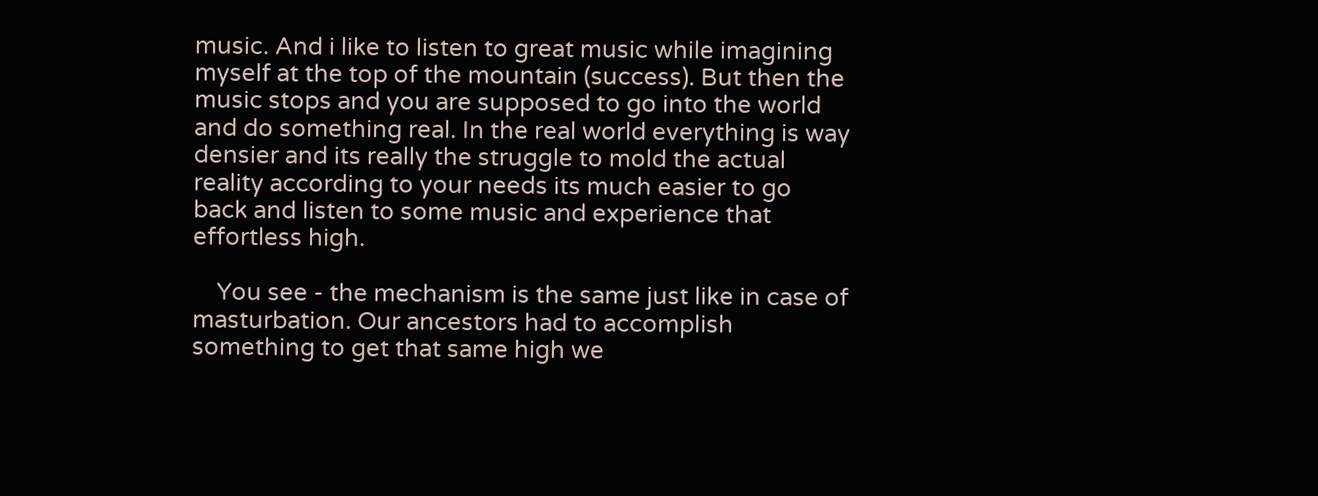music. And i like to listen to great music while imagining myself at the top of the mountain (success). But then the music stops and you are supposed to go into the world and do something real. In the real world everything is way densier and its really the struggle to mold the actual reality according to your needs its much easier to go back and listen to some music and experience that effortless high.

    You see - the mechanism is the same just like in case of masturbation. Our ancestors had to accomplish something to get that same high we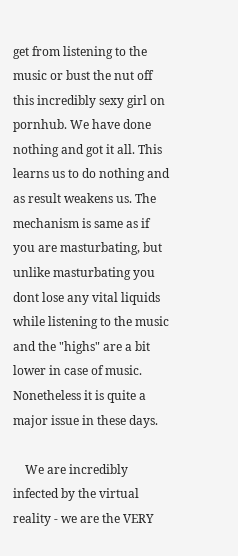get from listening to the music or bust the nut off this incredibly sexy girl on pornhub. We have done nothing and got it all. This learns us to do nothing and as result weakens us. The mechanism is same as if you are masturbating, but unlike masturbating you dont lose any vital liquids while listening to the music and the "highs" are a bit lower in case of music. Nonetheless it is quite a major issue in these days.

    We are incredibly infected by the virtual reality - we are the VERY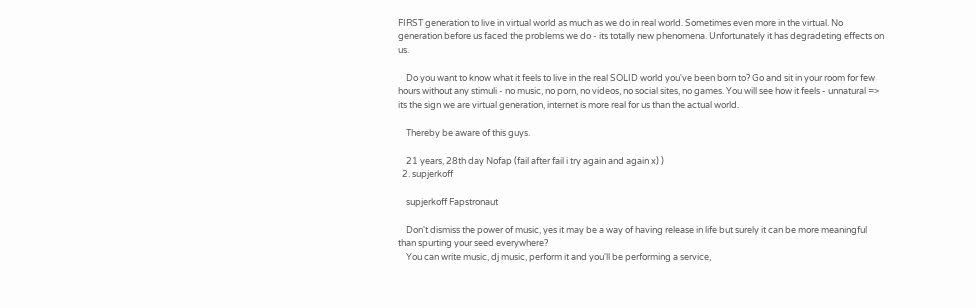FIRST generation to live in virtual world as much as we do in real world. Sometimes even more in the virtual. No generation before us faced the problems we do - its totally new phenomena. Unfortunately it has degradeting effects on us.

    Do you want to know what it feels to live in the real SOLID world you've been born to? Go and sit in your room for few hours without any stimuli - no music, no porn, no videos, no social sites, no games. You will see how it feels - unnatural => its the sign we are virtual generation, internet is more real for us than the actual world.

    Thereby be aware of this guys.

    21 years, 28th day Nofap (fail after fail i try again and again x) )
  2. supjerkoff

    supjerkoff Fapstronaut

    Don't dismiss the power of music, yes it may be a way of having release in life but surely it can be more meaningful than spurting your seed everywhere?
    You can write music, dj music, perform it and you'll be performing a service,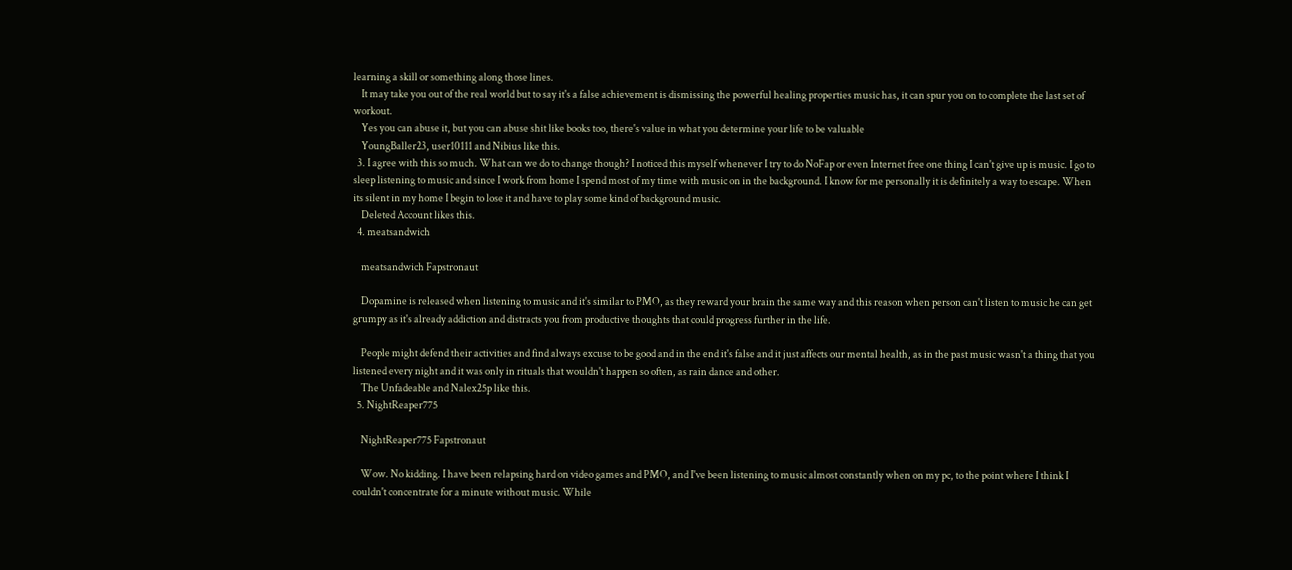learning a skill or something along those lines.
    It may take you out of the real world but to say it's a false achievement is dismissing the powerful healing properties music has, it can spur you on to complete the last set of workout.
    Yes you can abuse it, but you can abuse shit like books too, there's value in what you determine your life to be valuable
    YoungBaller23, user10111 and Nibius like this.
  3. I agree with this so much. What can we do to change though? I noticed this myself whenever I try to do NoFap or even Internet free one thing I can't give up is music. I go to sleep listening to music and since I work from home I spend most of my time with music on in the background. I know for me personally it is definitely a way to escape. When its silent in my home I begin to lose it and have to play some kind of background music.
    Deleted Account likes this.
  4. meatsandwich

    meatsandwich Fapstronaut

    Dopamine is released when listening to music and it's similar to PMO, as they reward your brain the same way and this reason when person can't listen to music he can get grumpy as it's already addiction and distracts you from productive thoughts that could progress further in the life.

    People might defend their activities and find always excuse to be good and in the end it's false and it just affects our mental health, as in the past music wasn't a thing that you listened every night and it was only in rituals that wouldn't happen so often, as rain dance and other.
    The Unfadeable and Nalex25p like this.
  5. NightReaper775

    NightReaper775 Fapstronaut

    Wow. No kidding. I have been relapsing hard on video games and PMO, and I've been listening to music almost constantly when on my pc, to the point where I think I couldn't concentrate for a minute without music. While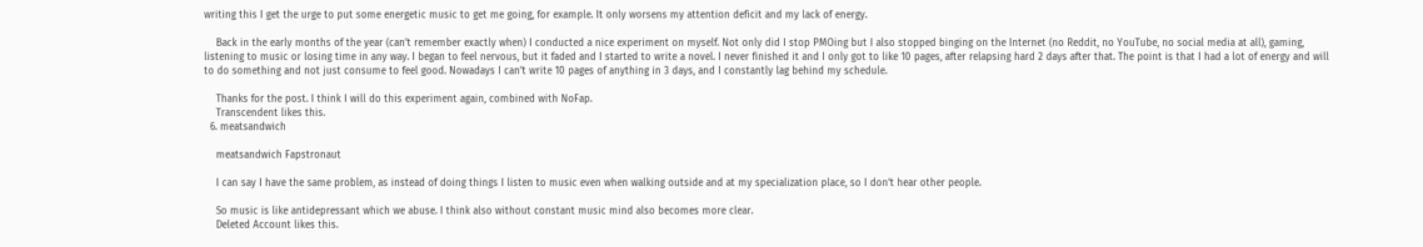writing this I get the urge to put some energetic music to get me going, for example. It only worsens my attention deficit and my lack of energy.

    Back in the early months of the year (can't remember exactly when) I conducted a nice experiment on myself. Not only did I stop PMOing but I also stopped binging on the Internet (no Reddit, no YouTube, no social media at all), gaming, listening to music or losing time in any way. I began to feel nervous, but it faded and I started to write a novel. I never finished it and I only got to like 10 pages, after relapsing hard 2 days after that. The point is that I had a lot of energy and will to do something and not just consume to feel good. Nowadays I can't write 10 pages of anything in 3 days, and I constantly lag behind my schedule.

    Thanks for the post. I think I will do this experiment again, combined with NoFap.
    Transcendent likes this.
  6. meatsandwich

    meatsandwich Fapstronaut

    I can say I have the same problem, as instead of doing things I listen to music even when walking outside and at my specialization place, so I don't hear other people.

    So music is like antidepressant which we abuse. I think also without constant music mind also becomes more clear.
    Deleted Account likes this.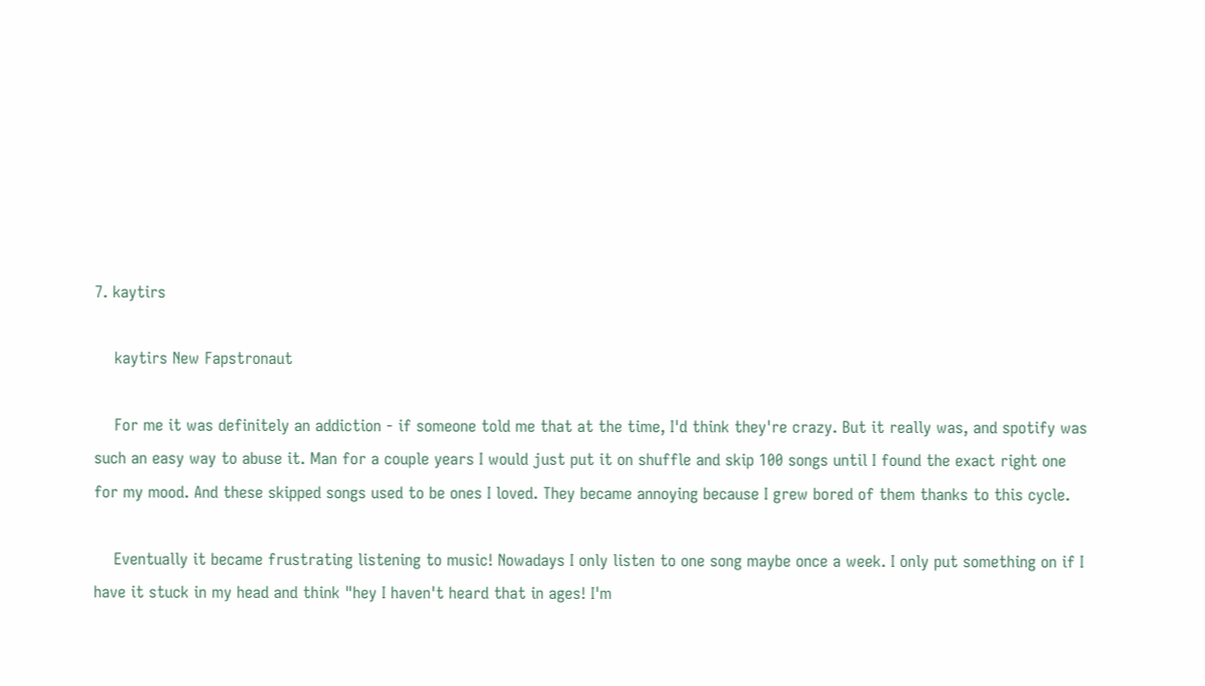7. kaytirs

    kaytirs New Fapstronaut

    For me it was definitely an addiction - if someone told me that at the time, I'd think they're crazy. But it really was, and spotify was such an easy way to abuse it. Man for a couple years I would just put it on shuffle and skip 100 songs until I found the exact right one for my mood. And these skipped songs used to be ones I loved. They became annoying because I grew bored of them thanks to this cycle.

    Eventually it became frustrating listening to music! Nowadays I only listen to one song maybe once a week. I only put something on if I have it stuck in my head and think "hey I haven't heard that in ages! I'm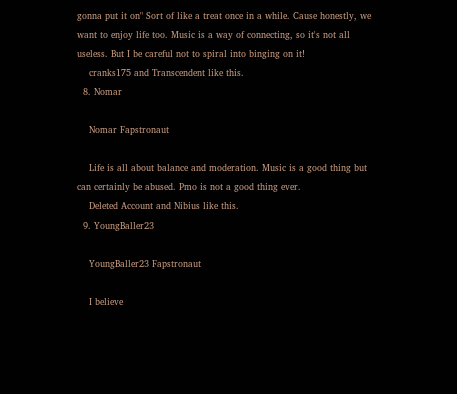gonna put it on" Sort of like a treat once in a while. Cause honestly, we want to enjoy life too. Music is a way of connecting, so it's not all useless. But I be careful not to spiral into binging on it!
    cranks175 and Transcendent like this.
  8. Nomar

    Nomar Fapstronaut

    Life is all about balance and moderation. Music is a good thing but can certainly be abused. Pmo is not a good thing ever.
    Deleted Account and Nibius like this.
  9. YoungBaller23

    YoungBaller23 Fapstronaut

    I believe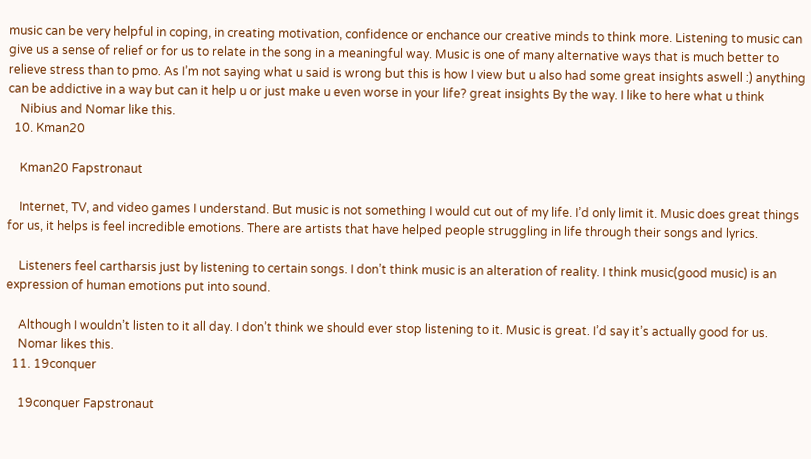music can be very helpful in coping, in creating motivation, confidence or enchance our creative minds to think more. Listening to music can give us a sense of relief or for us to relate in the song in a meaningful way. Music is one of many alternative ways that is much better to relieve stress than to pmo. As I’m not saying what u said is wrong but this is how I view but u also had some great insights aswell :) anything can be addictive in a way but can it help u or just make u even worse in your life? great insights By the way. I like to here what u think
    Nibius and Nomar like this.
  10. Kman20

    Kman20 Fapstronaut

    Internet, TV, and video games I understand. But music is not something I would cut out of my life. I’d only limit it. Music does great things for us, it helps is feel incredible emotions. There are artists that have helped people struggling in life through their songs and lyrics.

    Listeners feel cartharsis just by listening to certain songs. I don’t think music is an alteration of reality. I think music(good music) is an expression of human emotions put into sound.

    Although I wouldn’t listen to it all day. I don’t think we should ever stop listening to it. Music is great. I’d say it’s actually good for us.
    Nomar likes this.
  11. 19conquer

    19conquer Fapstronaut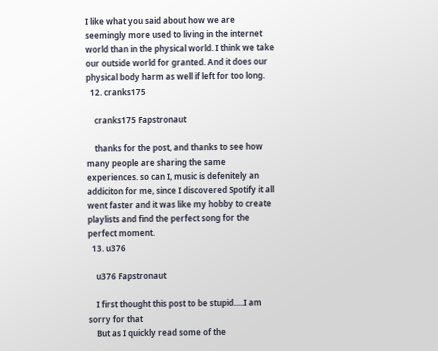I like what you said about how we are seemingly more used to living in the internet world than in the physical world. I think we take our outside world for granted. And it does our physical body harm as well if left for too long.
  12. cranks175

    cranks175 Fapstronaut

    thanks for the post, and thanks to see how many people are sharing the same experiences. so can I, music is defenitely an addiciton for me, since I discovered Spotify it all went faster and it was like my hobby to create playlists and find the perfect song for the perfect moment.
  13. u376

    u376 Fapstronaut

    I first thought this post to be stupid.....I am sorry for that
    But as I quickly read some of the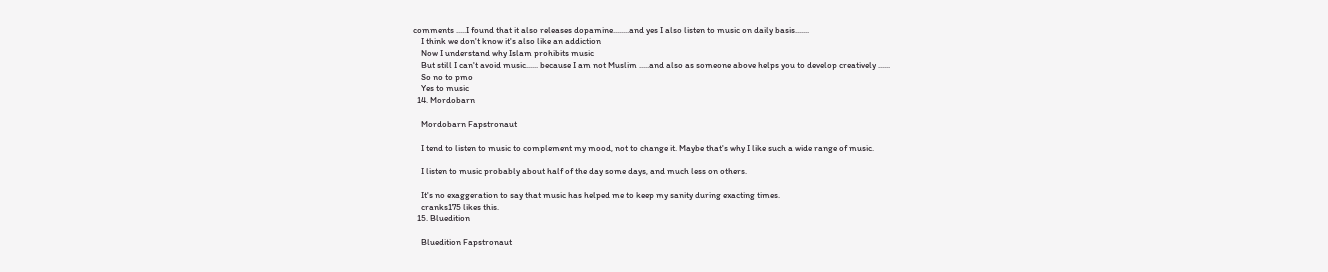comments .....I found that it also releases dopamine........and yes I also listen to music on daily basis.......
    I think we don't know it's also like an addiction
    Now I understand why Islam prohibits music
    But still I can't avoid music...... because I am not Muslim .....and also as someone above helps you to develop creatively ......
    So no to pmo
    Yes to music
  14. Mordobarn

    Mordobarn Fapstronaut

    I tend to listen to music to complement my mood, not to change it. Maybe that's why I like such a wide range of music.

    I listen to music probably about half of the day some days, and much less on others.

    It's no exaggeration to say that music has helped me to keep my sanity during exacting times.
    cranks175 likes this.
  15. Bluedition

    Bluedition Fapstronaut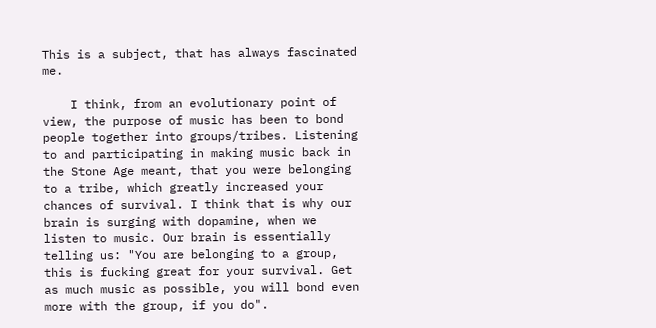This is a subject, that has always fascinated me.

    I think, from an evolutionary point of view, the purpose of music has been to bond people together into groups/tribes. Listening to and participating in making music back in the Stone Age meant, that you were belonging to a tribe, which greatly increased your chances of survival. I think that is why our brain is surging with dopamine, when we listen to music. Our brain is essentially telling us: "You are belonging to a group, this is fucking great for your survival. Get as much music as possible, you will bond even more with the group, if you do".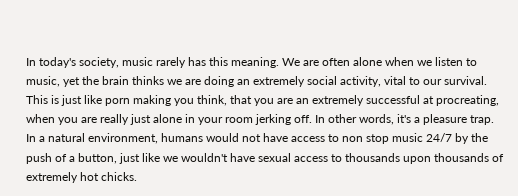In today's society, music rarely has this meaning. We are often alone when we listen to music, yet the brain thinks we are doing an extremely social activity, vital to our survival. This is just like porn making you think, that you are an extremely successful at procreating, when you are really just alone in your room jerking off. In other words, it's a pleasure trap. In a natural environment, humans would not have access to non stop music 24/7 by the push of a button, just like we wouldn't have sexual access to thousands upon thousands of extremely hot chicks.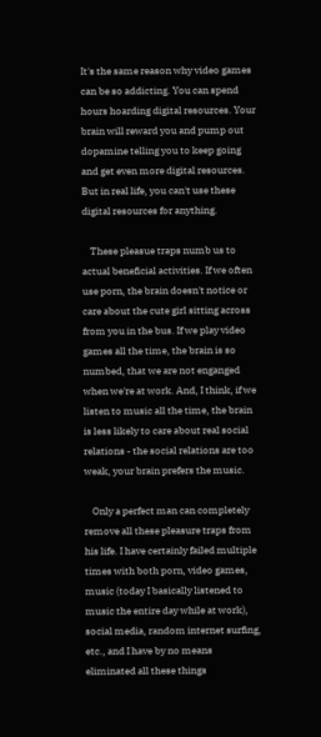It's the same reason why video games can be so addicting. You can spend hours hoarding digital resources. Your brain will reward you and pump out dopamine telling you to keep going and get even more digital resources. But in real life, you can't use these digital resources for anything.

    These pleasue traps numb us to actual beneficial activities. If we often use porn, the brain doesn't notice or care about the cute girl sitting across from you in the bus. If we play video games all the time, the brain is so numbed, that we are not enganged when we're at work. And, I think, if we listen to music all the time, the brain is less likely to care about real social relations - the social relations are too weak, your brain prefers the music.

    Only a perfect man can completely remove all these pleasure traps from his life. I have certainly failed multiple times with both porn, video games, music (today I basically listened to music the entire day while at work), social media, random internet surfing, etc., and I have by no means eliminated all these things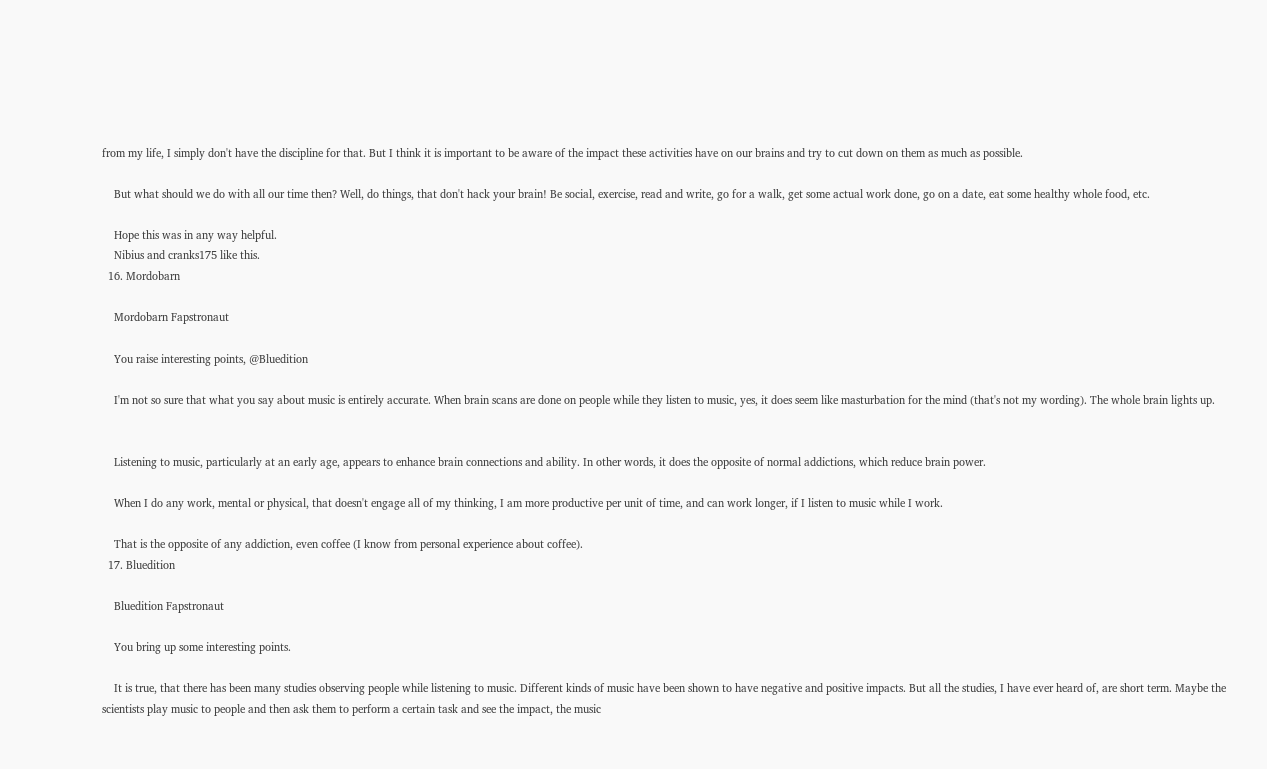from my life, I simply don't have the discipline for that. But I think it is important to be aware of the impact these activities have on our brains and try to cut down on them as much as possible.

    But what should we do with all our time then? Well, do things, that don't hack your brain! Be social, exercise, read and write, go for a walk, get some actual work done, go on a date, eat some healthy whole food, etc.

    Hope this was in any way helpful.
    Nibius and cranks175 like this.
  16. Mordobarn

    Mordobarn Fapstronaut

    You raise interesting points, @Bluedition

    I'm not so sure that what you say about music is entirely accurate. When brain scans are done on people while they listen to music, yes, it does seem like masturbation for the mind (that's not my wording). The whole brain lights up.


    Listening to music, particularly at an early age, appears to enhance brain connections and ability. In other words, it does the opposite of normal addictions, which reduce brain power.

    When I do any work, mental or physical, that doesn't engage all of my thinking, I am more productive per unit of time, and can work longer, if I listen to music while I work.

    That is the opposite of any addiction, even coffee (I know from personal experience about coffee).
  17. Bluedition

    Bluedition Fapstronaut

    You bring up some interesting points.

    It is true, that there has been many studies observing people while listening to music. Different kinds of music have been shown to have negative and positive impacts. But all the studies, I have ever heard of, are short term. Maybe the scientists play music to people and then ask them to perform a certain task and see the impact, the music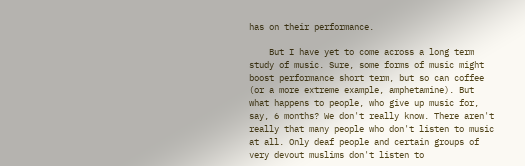has on their performance.

    But I have yet to come across a long term study of music. Sure, some forms of music might boost performance short term, but so can coffee (or a more extreme example, amphetamine). But what happens to people, who give up music for, say, 6 months? We don't really know. There aren't really that many people who don't listen to music at all. Only deaf people and certain groups of very devout muslims don't listen to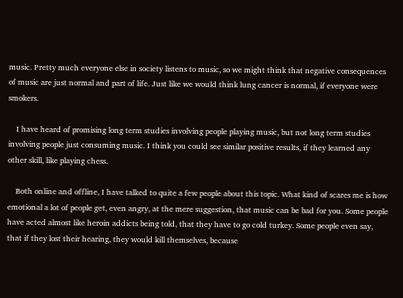music. Pretty much everyone else in society listens to music, so we might think that negative consequences of music are just normal and part of life. Just like we would think lung cancer is normal, if everyone were smokers.

    I have heard of promising long term studies involving people playing music, but not long term studies involving people just consuming music. I think you could see similar positive results, if they learned any other skill, like playing chess.

    Both online and offline, I have talked to quite a few people about this topic. What kind of scares me is how emotional a lot of people get, even angry, at the mere suggestion, that music can be bad for you. Some people have acted almost like heroin addicts being told, that they have to go cold turkey. Some people even say, that if they lost their hearing, they would kill themselves, because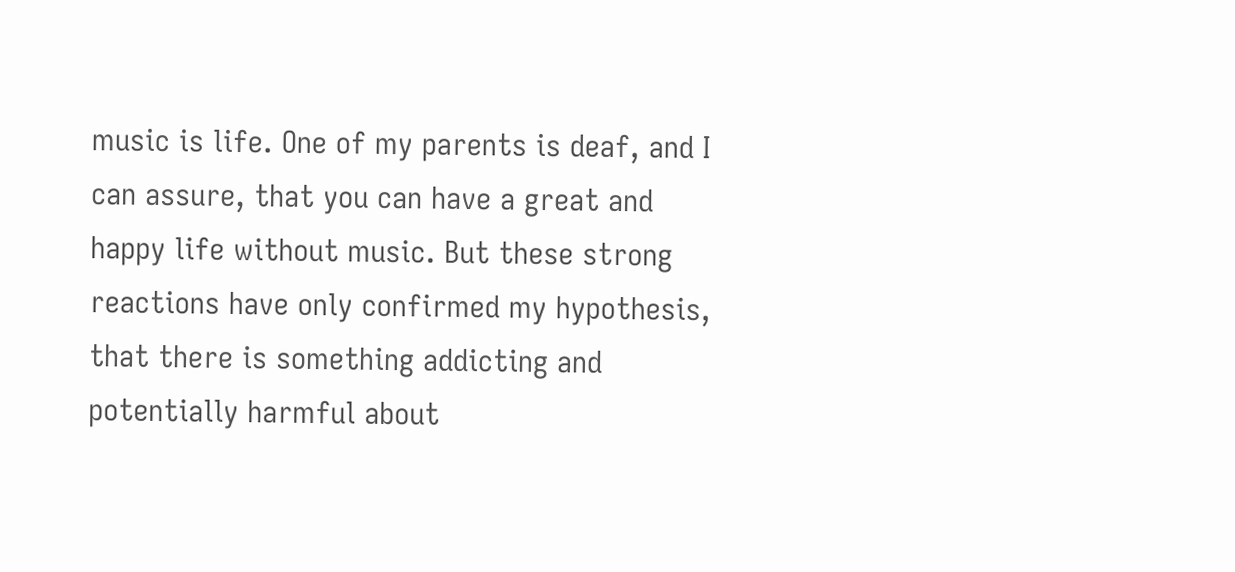music is life. One of my parents is deaf, and I can assure, that you can have a great and happy life without music. But these strong reactions have only confirmed my hypothesis, that there is something addicting and potentially harmful about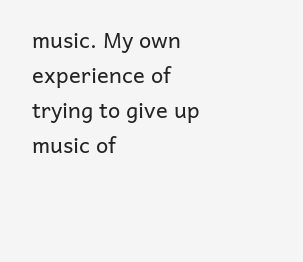music. My own experience of trying to give up music of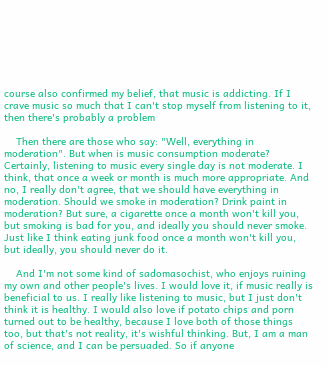course also confirmed my belief, that music is addicting. If I crave music so much that I can't stop myself from listening to it, then there's probably a problem

    Then there are those who say: "Well, everything in moderation". But when is music consumption moderate? Certainly, listening to music every single day is not moderate. I think, that once a week or month is much more appropriate. And no, I really don't agree, that we should have everything in moderation. Should we smoke in moderation? Drink paint in moderation? But sure, a cigarette once a month won't kill you, but smoking is bad for you, and ideally you should never smoke. Just like I think eating junk food once a month won't kill you, but ideally, you should never do it.

    And I'm not some kind of sadomasochist, who enjoys ruining my own and other people's lives. I would love it, if music really is beneficial to us. I really like listening to music, but I just don't think it is healthy. I would also love if potato chips and porn turned out to be healthy, because I love both of those things too, but that's not reality, it's wishful thinking. But, I am a man of science, and I can be persuaded. So if anyone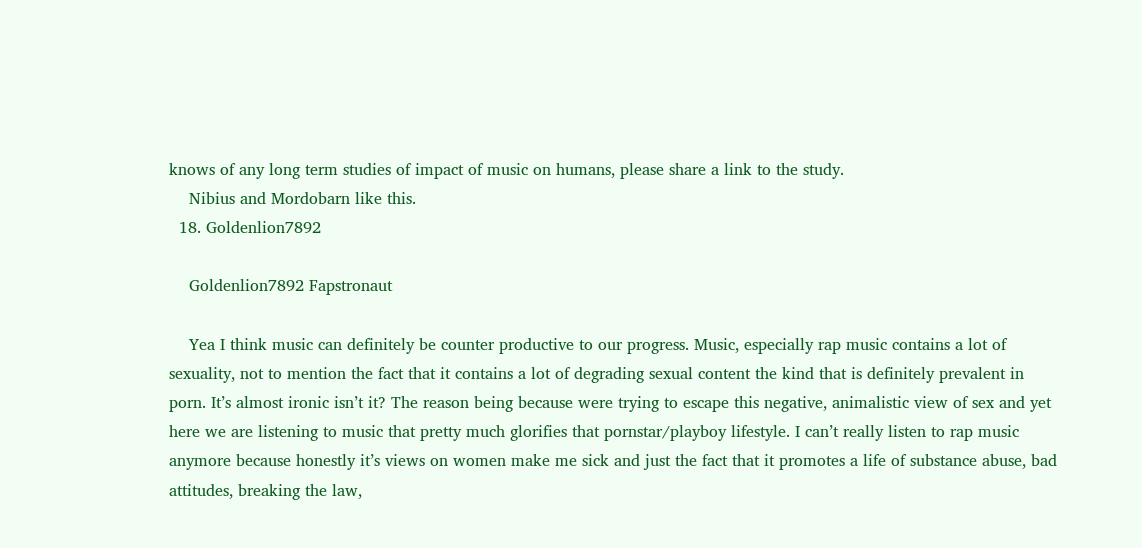knows of any long term studies of impact of music on humans, please share a link to the study.
    Nibius and Mordobarn like this.
  18. Goldenlion7892

    Goldenlion7892 Fapstronaut

    Yea I think music can definitely be counter productive to our progress. Music, especially rap music contains a lot of sexuality, not to mention the fact that it contains a lot of degrading sexual content the kind that is definitely prevalent in porn. It’s almost ironic isn’t it? The reason being because were trying to escape this negative, animalistic view of sex and yet here we are listening to music that pretty much glorifies that pornstar/playboy lifestyle. I can’t really listen to rap music anymore because honestly it’s views on women make me sick and just the fact that it promotes a life of substance abuse, bad attitudes, breaking the law,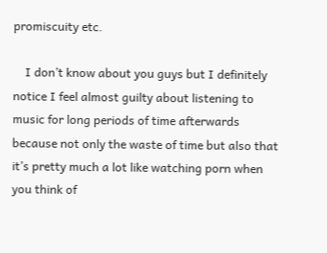promiscuity etc.

    I don’t know about you guys but I definitely notice I feel almost guilty about listening to music for long periods of time afterwards because not only the waste of time but also that it’s pretty much a lot like watching porn when you think of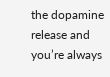the dopamine release and you’re always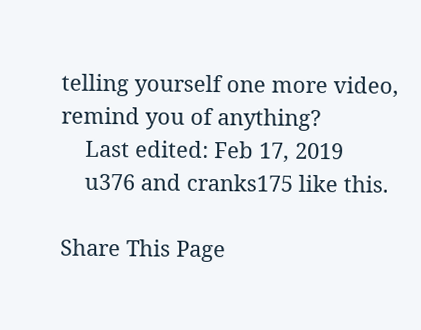telling yourself one more video, remind you of anything?
    Last edited: Feb 17, 2019
    u376 and cranks175 like this.

Share This Page